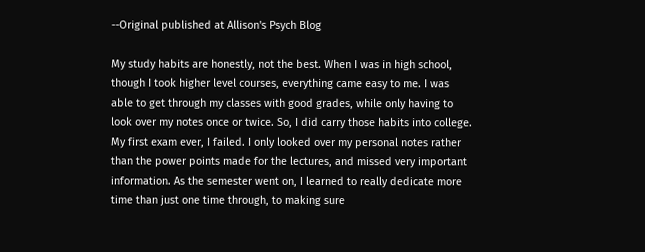--Original published at Allison's Psych Blog

My study habits are honestly, not the best. When I was in high school, though I took higher level courses, everything came easy to me. I was able to get through my classes with good grades, while only having to look over my notes once or twice. So, I did carry those habits into college. My first exam ever, I failed. I only looked over my personal notes rather than the power points made for the lectures, and missed very important information. As the semester went on, I learned to really dedicate more time than just one time through, to making sure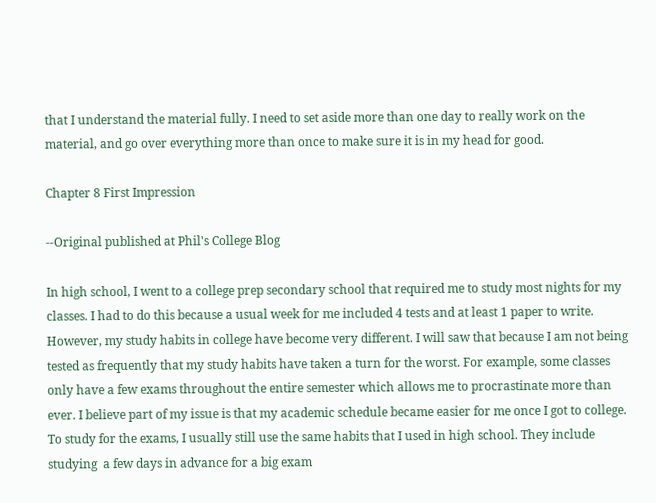that I understand the material fully. I need to set aside more than one day to really work on the material, and go over everything more than once to make sure it is in my head for good.

Chapter 8 First Impression

--Original published at Phil's College Blog

In high school, I went to a college prep secondary school that required me to study most nights for my classes. I had to do this because a usual week for me included 4 tests and at least 1 paper to write. However, my study habits in college have become very different. I will saw that because I am not being tested as frequently that my study habits have taken a turn for the worst. For example, some classes only have a few exams throughout the entire semester which allows me to procrastinate more than ever. I believe part of my issue is that my academic schedule became easier for me once I got to college. To study for the exams, I usually still use the same habits that I used in high school. They include studying  a few days in advance for a big exam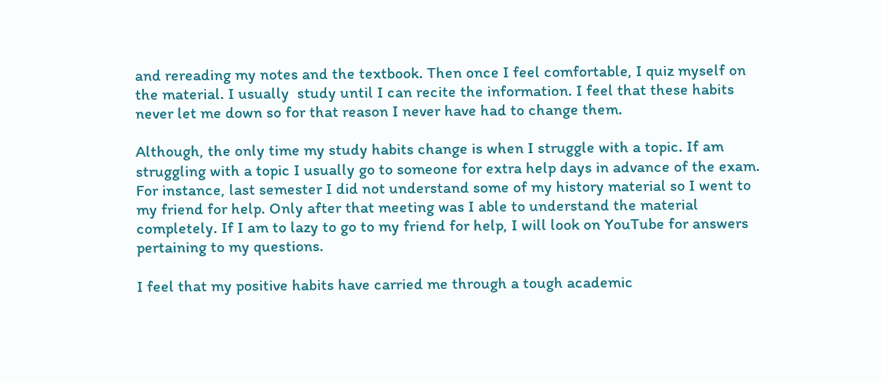and rereading my notes and the textbook. Then once I feel comfortable, I quiz myself on the material. I usually  study until I can recite the information. I feel that these habits never let me down so for that reason I never have had to change them.

Although, the only time my study habits change is when I struggle with a topic. If am struggling with a topic I usually go to someone for extra help days in advance of the exam. For instance, last semester I did not understand some of my history material so I went to my friend for help. Only after that meeting was I able to understand the material completely. If I am to lazy to go to my friend for help, I will look on YouTube for answers pertaining to my questions.

I feel that my positive habits have carried me through a tough academic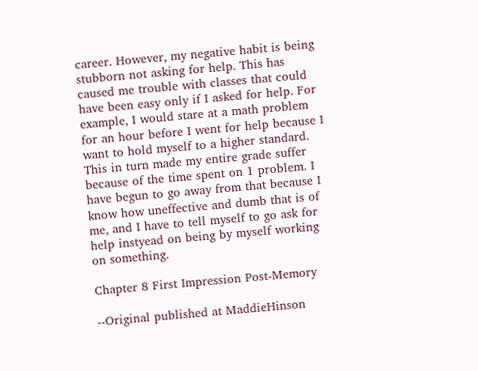career. However, my negative habit is being stubborn not asking for help. This has caused me trouble with classes that could have been easy only if I asked for help. For example, I would stare at a math problem for an hour before I went for help because I want to hold myself to a higher standard. This in turn made my entire grade suffer because of the time spent on 1 problem. I have begun to go away from that because I know how uneffective and dumb that is of me, and I have to tell myself to go ask for help instyead on being by myself working on something.

Chapter 8 First Impression Post-Memory

--Original published at MaddieHinson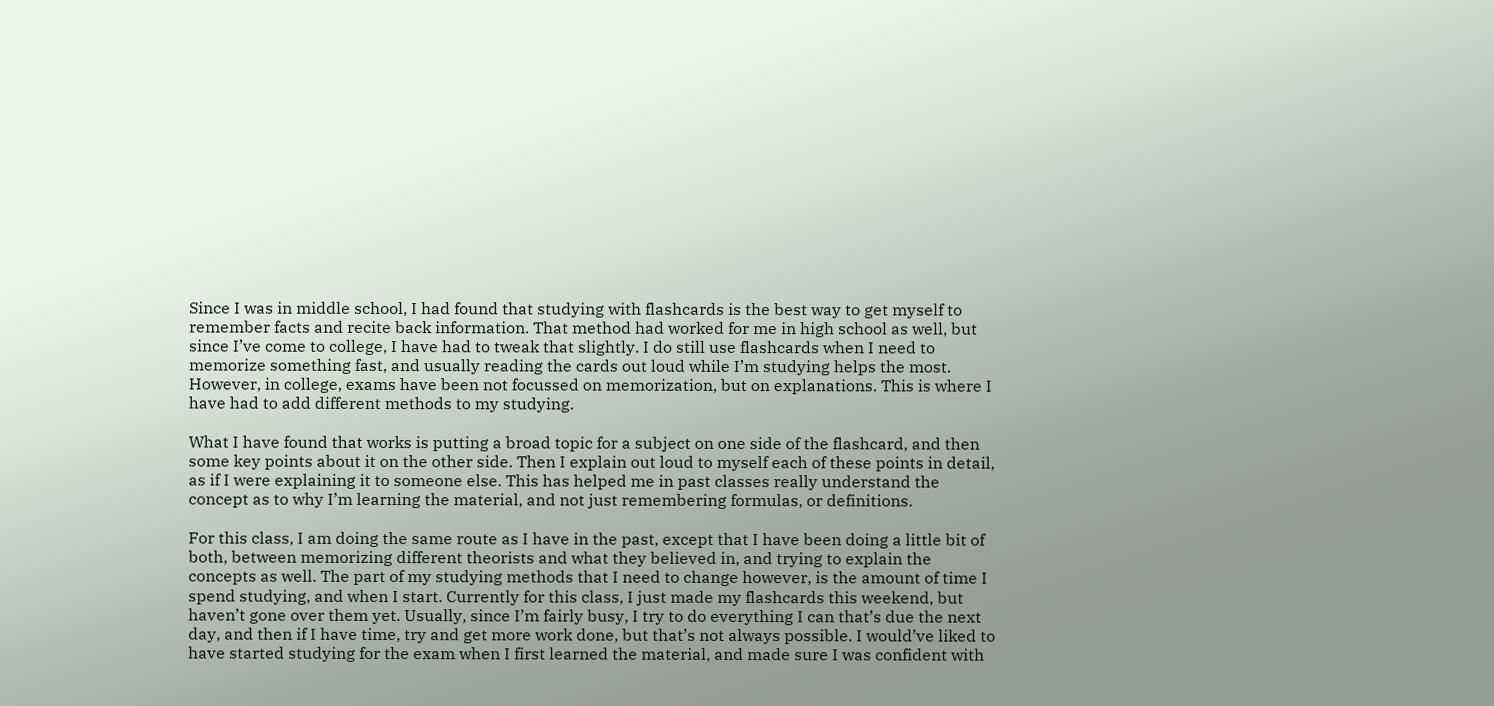Since I was in middle school, I had found that studying with flashcards is the best way to get myself to remember facts and recite back information. That method had worked for me in high school as well, but since I’ve come to college, I have had to tweak that slightly. I do still use flashcards when I need to memorize something fast, and usually reading the cards out loud while I’m studying helps the most. However, in college, exams have been not focussed on memorization, but on explanations. This is where I have had to add different methods to my studying.

What I have found that works is putting a broad topic for a subject on one side of the flashcard, and then some key points about it on the other side. Then I explain out loud to myself each of these points in detail, as if I were explaining it to someone else. This has helped me in past classes really understand the concept as to why I’m learning the material, and not just remembering formulas, or definitions.

For this class, I am doing the same route as I have in the past, except that I have been doing a little bit of both, between memorizing different theorists and what they believed in, and trying to explain the concepts as well. The part of my studying methods that I need to change however, is the amount of time I spend studying, and when I start. Currently for this class, I just made my flashcards this weekend, but haven’t gone over them yet. Usually, since I’m fairly busy, I try to do everything I can that’s due the next day, and then if I have time, try and get more work done, but that’s not always possible. I would’ve liked to have started studying for the exam when I first learned the material, and made sure I was confident with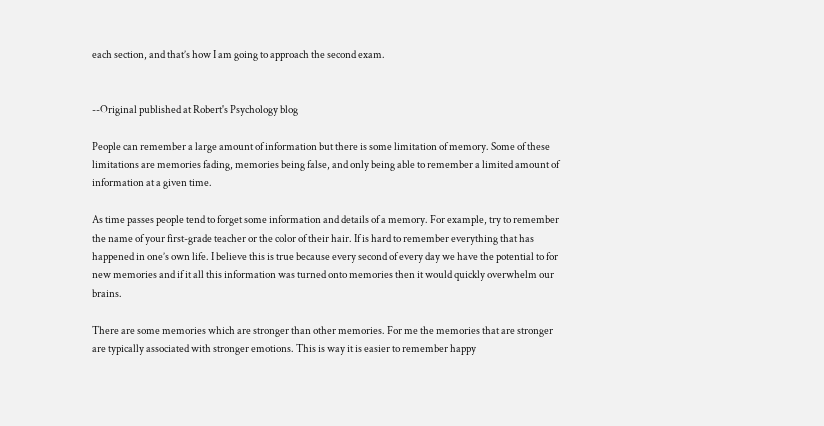each section, and that’s how I am going to approach the second exam.


--Original published at Robert's Psychology blog

People can remember a large amount of information but there is some limitation of memory. Some of these limitations are memories fading, memories being false, and only being able to remember a limited amount of information at a given time.

As time passes people tend to forget some information and details of a memory. For example, try to remember the name of your first-grade teacher or the color of their hair. If is hard to remember everything that has happened in one’s own life. I believe this is true because every second of every day we have the potential to for new memories and if it all this information was turned onto memories then it would quickly overwhelm our brains.

There are some memories which are stronger than other memories. For me the memories that are stronger are typically associated with stronger emotions. This is way it is easier to remember happy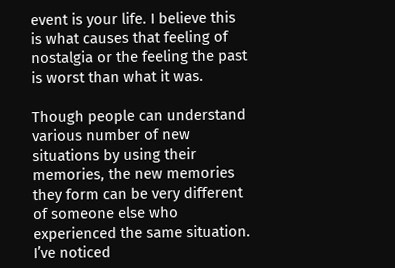event is your life. I believe this is what causes that feeling of nostalgia or the feeling the past is worst than what it was.

Though people can understand various number of new situations by using their memories, the new memories they form can be very different of someone else who experienced the same situation. I’ve noticed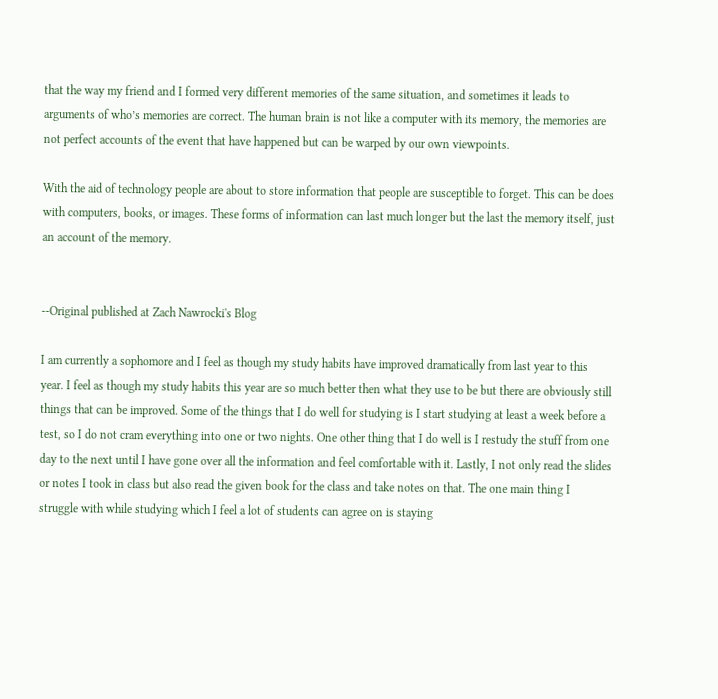that the way my friend and I formed very different memories of the same situation, and sometimes it leads to arguments of who’s memories are correct. The human brain is not like a computer with its memory, the memories are not perfect accounts of the event that have happened but can be warped by our own viewpoints.

With the aid of technology people are about to store information that people are susceptible to forget. This can be does with computers, books, or images. These forms of information can last much longer but the last the memory itself, just an account of the memory.


--Original published at Zach Nawrocki's Blog

I am currently a sophomore and I feel as though my study habits have improved dramatically from last year to this year. I feel as though my study habits this year are so much better then what they use to be but there are obviously still things that can be improved. Some of the things that I do well for studying is I start studying at least a week before a test, so I do not cram everything into one or two nights. One other thing that I do well is I restudy the stuff from one day to the next until I have gone over all the information and feel comfortable with it. Lastly, I not only read the slides or notes I took in class but also read the given book for the class and take notes on that. The one main thing I struggle with while studying which I feel a lot of students can agree on is staying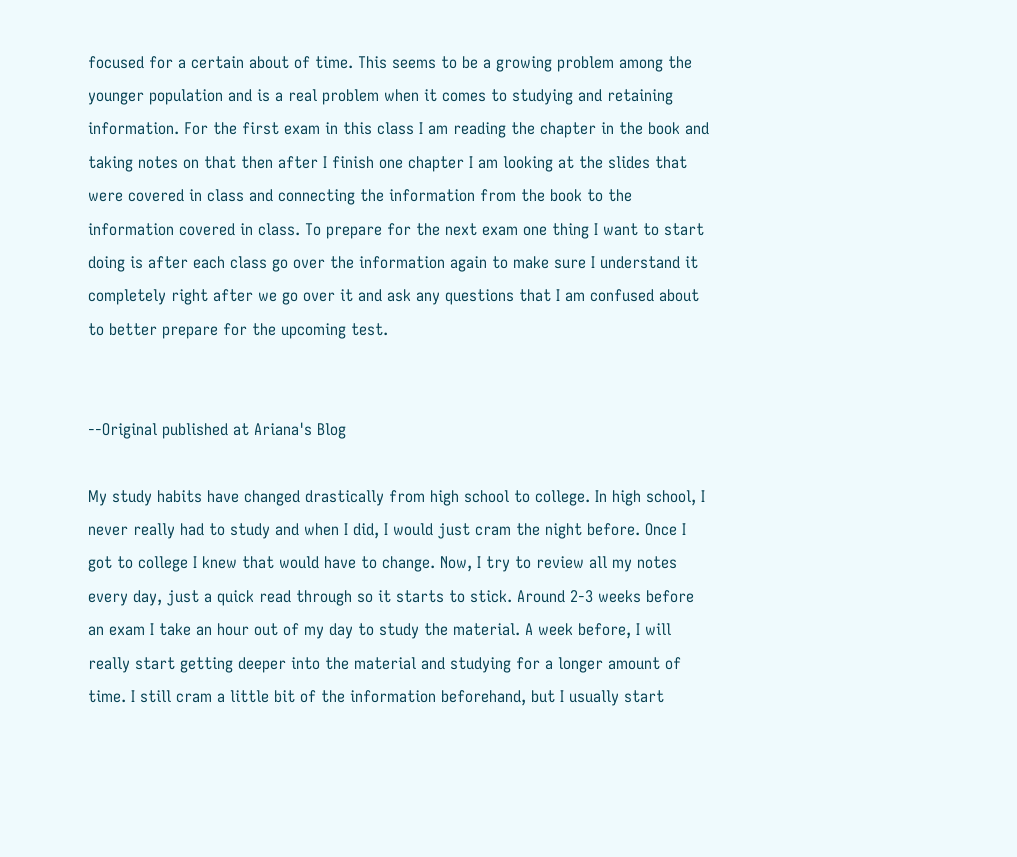focused for a certain about of time. This seems to be a growing problem among the younger population and is a real problem when it comes to studying and retaining information. For the first exam in this class I am reading the chapter in the book and taking notes on that then after I finish one chapter I am looking at the slides that were covered in class and connecting the information from the book to the information covered in class. To prepare for the next exam one thing I want to start doing is after each class go over the information again to make sure I understand it completely right after we go over it and ask any questions that I am confused about to better prepare for the upcoming test.


--Original published at Ariana's Blog

My study habits have changed drastically from high school to college. In high school, I never really had to study and when I did, I would just cram the night before. Once I got to college I knew that would have to change. Now, I try to review all my notes every day, just a quick read through so it starts to stick. Around 2-3 weeks before an exam I take an hour out of my day to study the material. A week before, I will really start getting deeper into the material and studying for a longer amount of time. I still cram a little bit of the information beforehand, but I usually start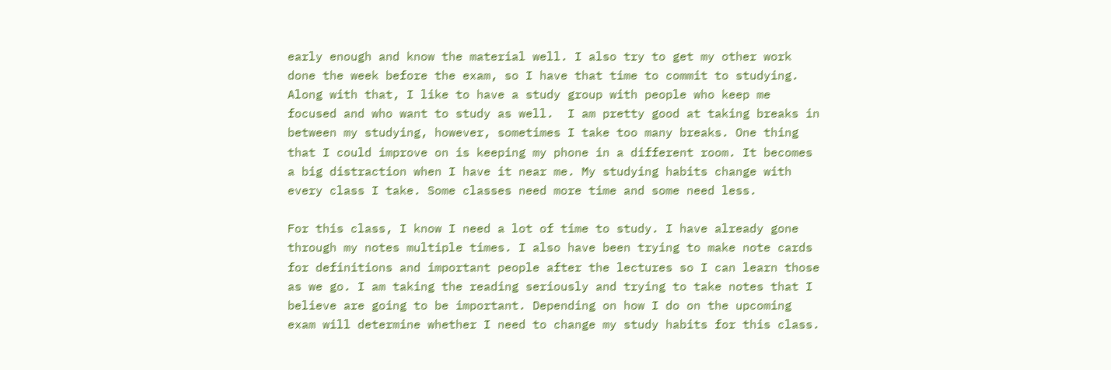early enough and know the material well. I also try to get my other work done the week before the exam, so I have that time to commit to studying. Along with that, I like to have a study group with people who keep me focused and who want to study as well.  I am pretty good at taking breaks in between my studying, however, sometimes I take too many breaks. One thing that I could improve on is keeping my phone in a different room. It becomes a big distraction when I have it near me. My studying habits change with every class I take. Some classes need more time and some need less.

For this class, I know I need a lot of time to study. I have already gone through my notes multiple times. I also have been trying to make note cards for definitions and important people after the lectures so I can learn those as we go. I am taking the reading seriously and trying to take notes that I believe are going to be important. Depending on how I do on the upcoming exam will determine whether I need to change my study habits for this class.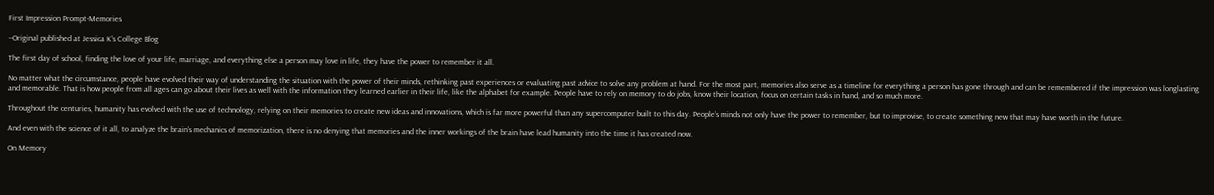First Impression Prompt-Memories

--Original published at Jessica K's College Blog

The first day of school, finding the love of your life, marriage, and everything else a person may love in life, they have the power to remember it all.

No matter what the circumstance, people have evolved their way of understanding the situation with the power of their minds, rethinking past experiences or evaluating past advice to solve any problem at hand. For the most part, memories also serve as a timeline for everything a person has gone through and can be remembered if the impression was longlasting and memorable. That is how people from all ages can go about their lives as well with the information they learned earlier in their life, like the alphabet for example. People have to rely on memory to do jobs, know their location, focus on certain tasks in hand, and so much more.

Throughout the centuries, humanity has evolved with the use of technology, relying on their memories to create new ideas and innovations, which is far more powerful than any supercomputer built to this day. People’s minds not only have the power to remember, but to improvise, to create something new that may have worth in the future.

And even with the science of it all, to analyze the brain’s mechanics of memorization, there is no denying that memories and the inner workings of the brain have lead humanity into the time it has created now.

On Memory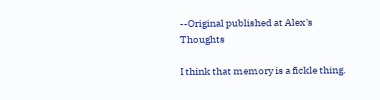--Original published at Alex's Thoughts

I think that memory is a fickle thing.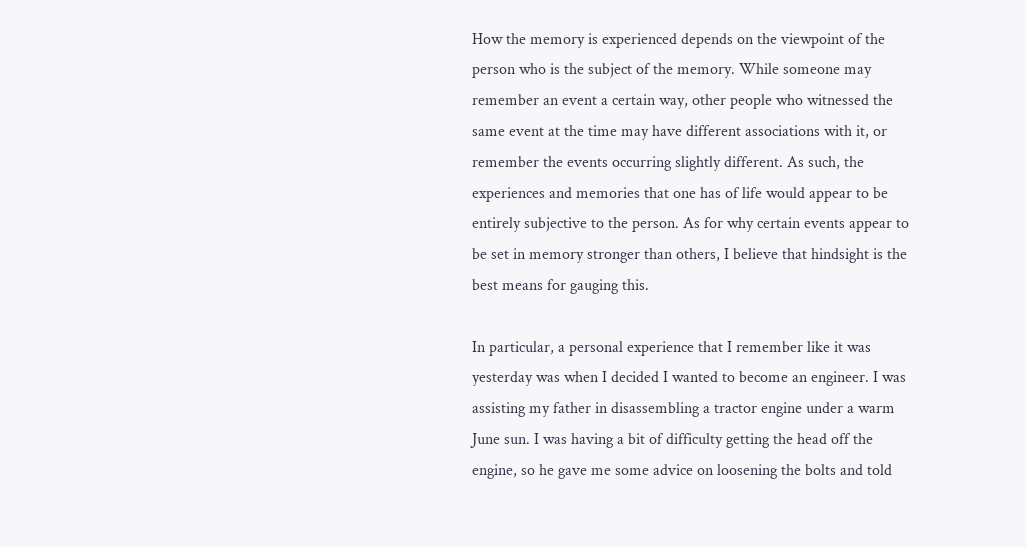How the memory is experienced depends on the viewpoint of the person who is the subject of the memory. While someone may remember an event a certain way, other people who witnessed the same event at the time may have different associations with it, or remember the events occurring slightly different. As such, the experiences and memories that one has of life would appear to be entirely subjective to the person. As for why certain events appear to be set in memory stronger than others, I believe that hindsight is the best means for gauging this.

In particular, a personal experience that I remember like it was yesterday was when I decided I wanted to become an engineer. I was assisting my father in disassembling a tractor engine under a warm June sun. I was having a bit of difficulty getting the head off the engine, so he gave me some advice on loosening the bolts and told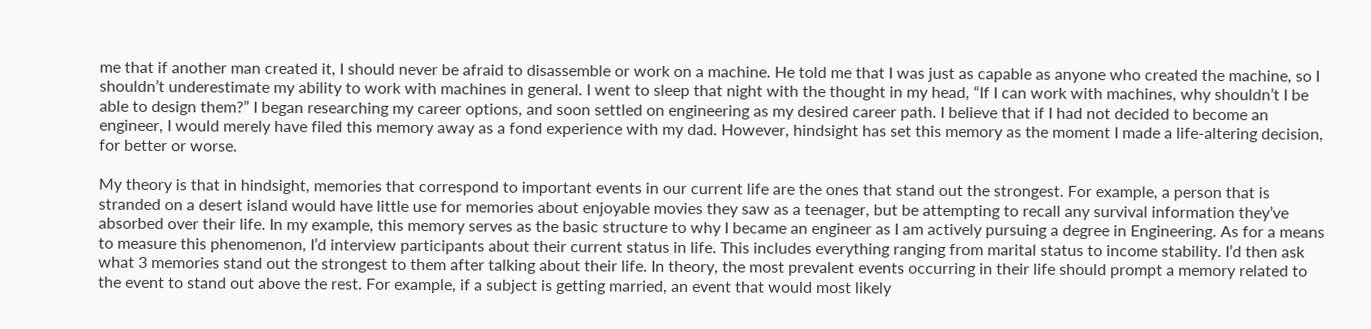me that if another man created it, I should never be afraid to disassemble or work on a machine. He told me that I was just as capable as anyone who created the machine, so I shouldn’t underestimate my ability to work with machines in general. I went to sleep that night with the thought in my head, “If I can work with machines, why shouldn’t I be able to design them?” I began researching my career options, and soon settled on engineering as my desired career path. I believe that if I had not decided to become an engineer, I would merely have filed this memory away as a fond experience with my dad. However, hindsight has set this memory as the moment I made a life-altering decision, for better or worse.

My theory is that in hindsight, memories that correspond to important events in our current life are the ones that stand out the strongest. For example, a person that is stranded on a desert island would have little use for memories about enjoyable movies they saw as a teenager, but be attempting to recall any survival information they’ve absorbed over their life. In my example, this memory serves as the basic structure to why I became an engineer as I am actively pursuing a degree in Engineering. As for a means to measure this phenomenon, I’d interview participants about their current status in life. This includes everything ranging from marital status to income stability. I’d then ask what 3 memories stand out the strongest to them after talking about their life. In theory, the most prevalent events occurring in their life should prompt a memory related to the event to stand out above the rest. For example, if a subject is getting married, an event that would most likely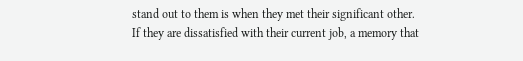stand out to them is when they met their significant other. If they are dissatisfied with their current job, a memory that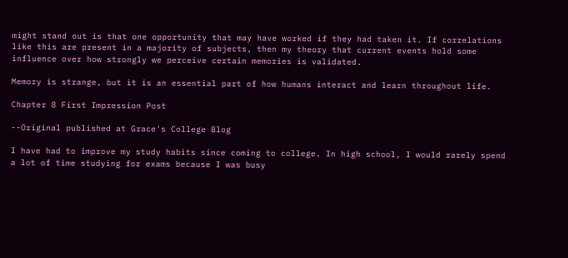might stand out is that one opportunity that may have worked if they had taken it. If correlations like this are present in a majority of subjects, then my theory that current events hold some influence over how strongly we perceive certain memories is validated.

Memory is strange, but it is an essential part of how humans interact and learn throughout life.

Chapter 8 First Impression Post

--Original published at Grace's College Blog

I have had to improve my study habits since coming to college. In high school, I would rarely spend a lot of time studying for exams because I was busy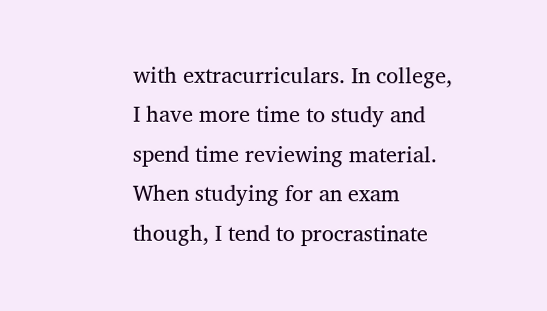with extracurriculars. In college, I have more time to study and spend time reviewing material. When studying for an exam though, I tend to procrastinate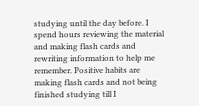studying until the day before. I spend hours reviewing the material and making flash cards and rewriting information to help me remember. Positive habits are making flash cards and not being finished studying till I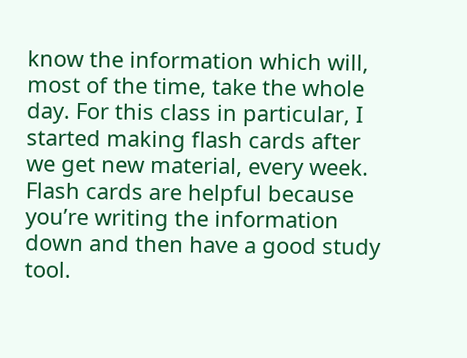know the information which will, most of the time, take the whole day. For this class in particular, I started making flash cards after we get new material, every week. Flash cards are helpful because you’re writing the information down and then have a good study tool.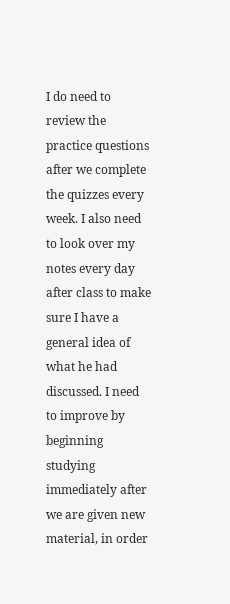I do need to review the practice questions after we complete the quizzes every week. I also need to look over my notes every day after class to make sure I have a general idea of what he had discussed. I need to improve by beginning studying immediately after we are given new material, in order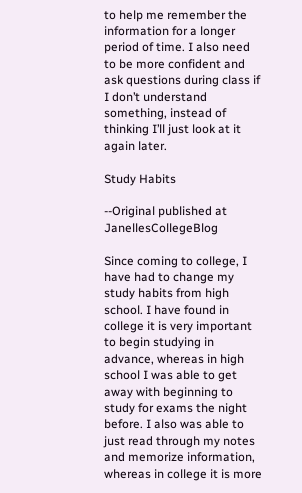to help me remember the information for a longer period of time. I also need to be more confident and ask questions during class if I don’t understand something, instead of thinking I’ll just look at it again later.

Study Habits

--Original published at JanellesCollegeBlog

Since coming to college, I have had to change my study habits from high school. I have found in college it is very important to begin studying in advance, whereas in high school I was able to get away with beginning to study for exams the night before. I also was able to just read through my notes and memorize information, whereas in college it is more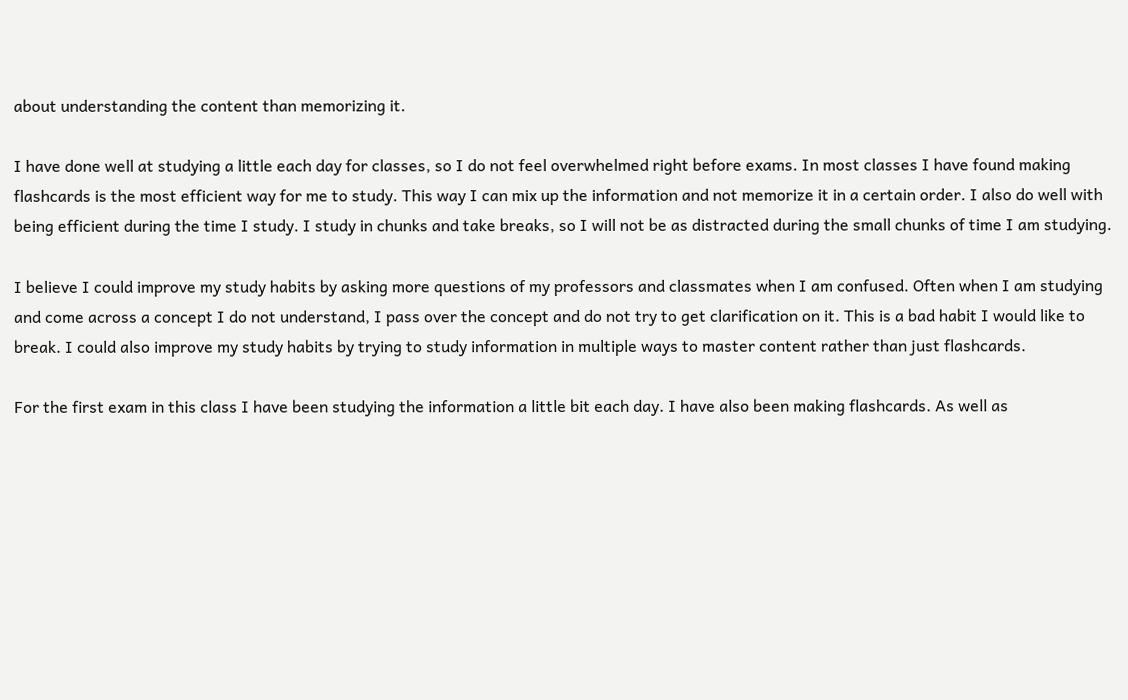about understanding the content than memorizing it.

I have done well at studying a little each day for classes, so I do not feel overwhelmed right before exams. In most classes I have found making flashcards is the most efficient way for me to study. This way I can mix up the information and not memorize it in a certain order. I also do well with being efficient during the time I study. I study in chunks and take breaks, so I will not be as distracted during the small chunks of time I am studying.

I believe I could improve my study habits by asking more questions of my professors and classmates when I am confused. Often when I am studying and come across a concept I do not understand, I pass over the concept and do not try to get clarification on it. This is a bad habit I would like to break. I could also improve my study habits by trying to study information in multiple ways to master content rather than just flashcards.

For the first exam in this class I have been studying the information a little bit each day. I have also been making flashcards. As well as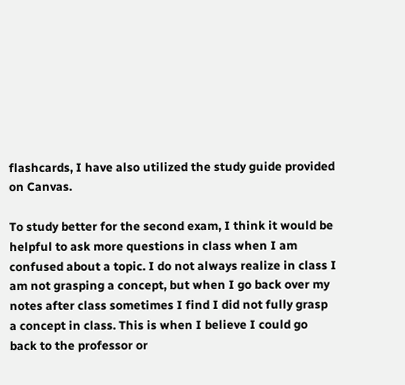flashcards, I have also utilized the study guide provided on Canvas.

To study better for the second exam, I think it would be helpful to ask more questions in class when I am confused about a topic. I do not always realize in class I am not grasping a concept, but when I go back over my notes after class sometimes I find I did not fully grasp a concept in class. This is when I believe I could go back to the professor or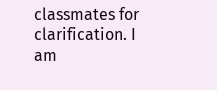classmates for clarification. I am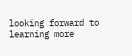looking forward to learning more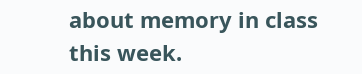about memory in class this week.